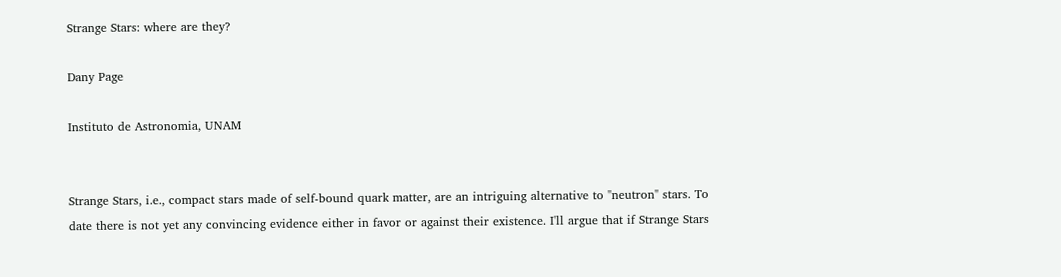Strange Stars: where are they?

Dany Page

Instituto de Astronomia, UNAM


Strange Stars, i.e., compact stars made of self-bound quark matter, are an intriguing alternative to "neutron" stars. To date there is not yet any convincing evidence either in favor or against their existence. I'll argue that if Strange Stars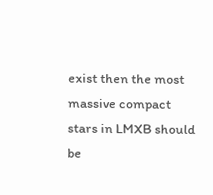exist then the most massive compact stars in LMXB should be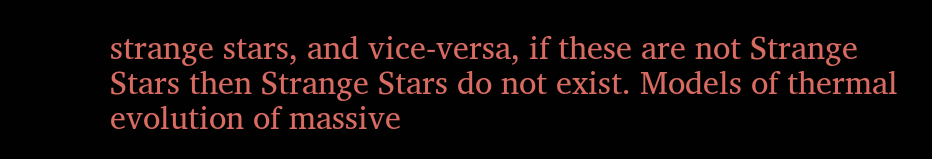strange stars, and vice-versa, if these are not Strange Stars then Strange Stars do not exist. Models of thermal evolution of massive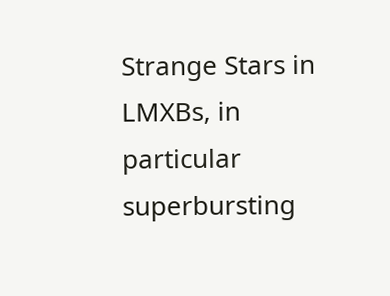Strange Stars in LMXBs, in particular superbursting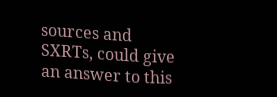sources and SXRTs, could give an answer to this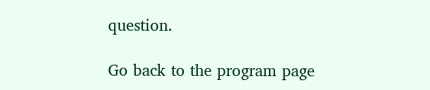question.

Go back to the program page